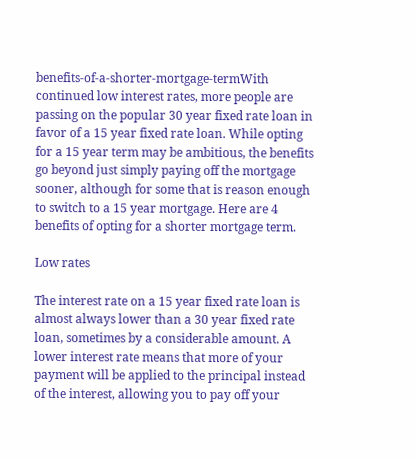benefits-of-a-shorter-mortgage-termWith continued low interest rates, more people are passing on the popular 30 year fixed rate loan in favor of a 15 year fixed rate loan. While opting for a 15 year term may be ambitious, the benefits go beyond just simply paying off the mortgage sooner, although for some that is reason enough to switch to a 15 year mortgage. Here are 4 benefits of opting for a shorter mortgage term.

Low rates

The interest rate on a 15 year fixed rate loan is almost always lower than a 30 year fixed rate loan, sometimes by a considerable amount. A lower interest rate means that more of your payment will be applied to the principal instead of the interest, allowing you to pay off your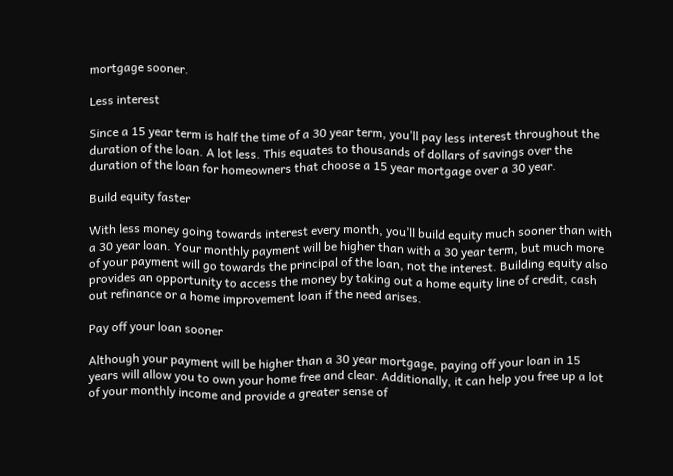mortgage sooner.

Less interest

Since a 15 year term is half the time of a 30 year term, you’ll pay less interest throughout the duration of the loan. A lot less. This equates to thousands of dollars of savings over the duration of the loan for homeowners that choose a 15 year mortgage over a 30 year.

Build equity faster

With less money going towards interest every month, you’ll build equity much sooner than with a 30 year loan. Your monthly payment will be higher than with a 30 year term, but much more of your payment will go towards the principal of the loan, not the interest. Building equity also provides an opportunity to access the money by taking out a home equity line of credit, cash out refinance or a home improvement loan if the need arises.

Pay off your loan sooner

Although your payment will be higher than a 30 year mortgage, paying off your loan in 15 years will allow you to own your home free and clear. Additionally, it can help you free up a lot of your monthly income and provide a greater sense of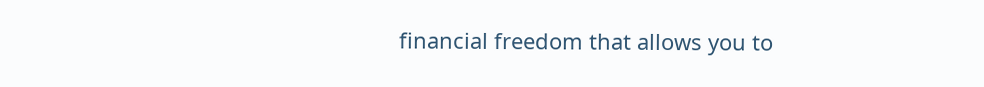financial freedom that allows you to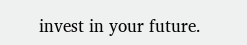invest in your future.